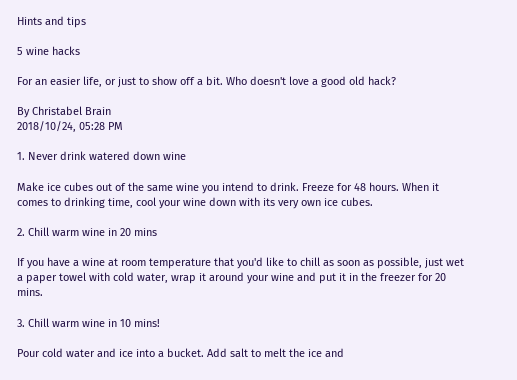Hints and tips

5 wine hacks

For an easier life, or just to show off a bit. Who doesn't love a good old hack?

By Christabel Brain
2018/10/24, 05:28 PM

1. Never drink watered down wine

Make ice cubes out of the same wine you intend to drink. Freeze for 48 hours. When it comes to drinking time, cool your wine down with its very own ice cubes.

2. Chill warm wine in 20 mins

If you have a wine at room temperature that you'd like to chill as soon as possible, just wet a paper towel with cold water, wrap it around your wine and put it in the freezer for 20 mins.

3. Chill warm wine in 10 mins!

Pour cold water and ice into a bucket. Add salt to melt the ice and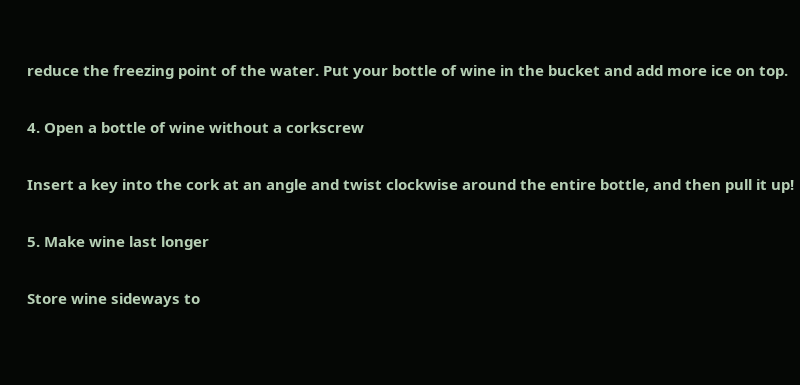reduce the freezing point of the water. Put your bottle of wine in the bucket and add more ice on top.

4. Open a bottle of wine without a corkscrew

Insert a key into the cork at an angle and twist clockwise around the entire bottle, and then pull it up!

5. Make wine last longer

Store wine sideways to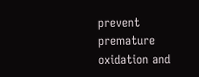prevent premature oxidation and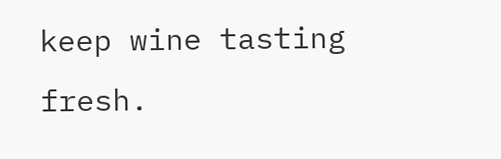keep wine tasting fresh.